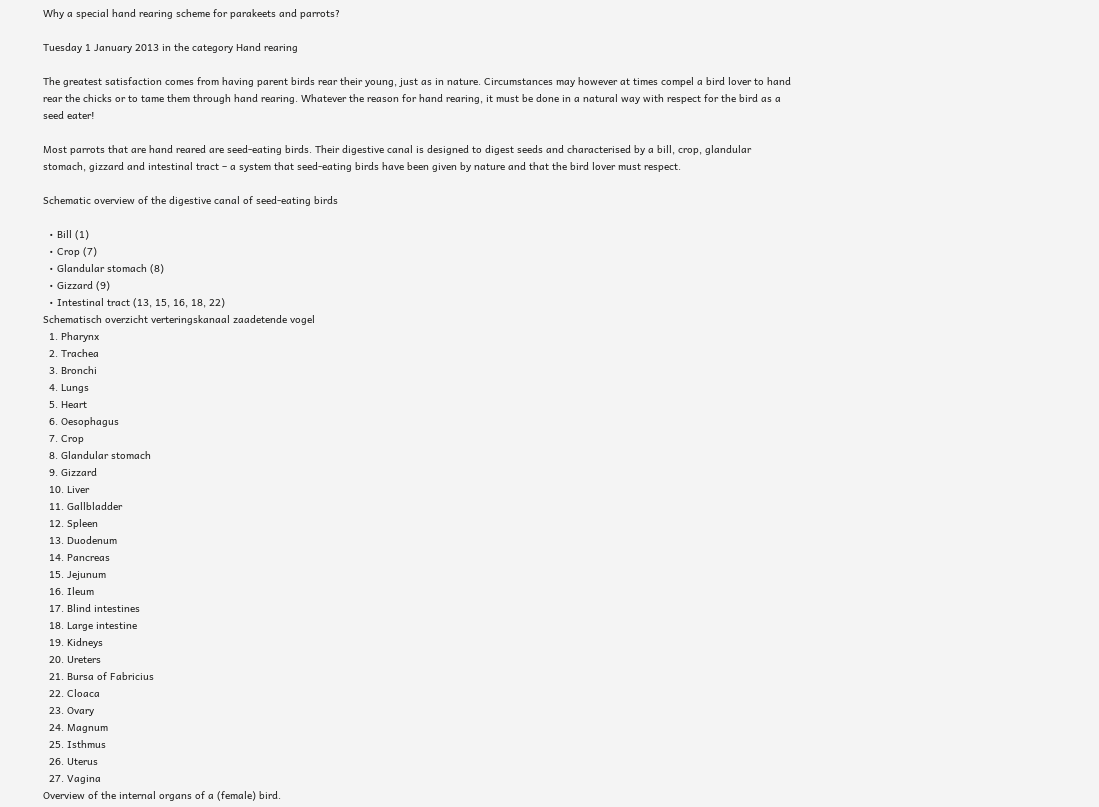Why a special hand rearing scheme for parakeets and parrots?

Tuesday 1 January 2013 in the category Hand rearing

The greatest satisfaction comes from having parent birds rear their young, just as in nature. Circumstances may however at times compel a bird lover to hand rear the chicks or to tame them through hand rearing. Whatever the reason for hand rearing, it must be done in a natural way with respect for the bird as a seed eater!

Most parrots that are hand reared are seed-eating birds. Their digestive canal is designed to digest seeds and characterised by a bill, crop, glandular stomach, gizzard and intestinal tract – a system that seed-eating birds have been given by nature and that the bird lover must respect.

Schematic overview of the digestive canal of seed-eating birds

  • Bill (1)
  • Crop (7)
  • Glandular stomach (8)
  • Gizzard (9)
  • Intestinal tract (13, 15, 16, 18, 22)
Schematisch overzicht verteringskanaal zaadetende vogel
  1. Pharynx
  2. Trachea
  3. Bronchi
  4. Lungs
  5. Heart
  6. Oesophagus
  7. Crop
  8. Glandular stomach
  9. Gizzard
  10. Liver
  11. Gallbladder
  12. Spleen
  13. Duodenum
  14. Pancreas
  15. Jejunum
  16. Ileum
  17. Blind intestines
  18. Large intestine
  19. Kidneys
  20. Ureters
  21. Bursa of Fabricius
  22. Cloaca
  23. Ovary
  24. Magnum
  25. Isthmus
  26. Uterus
  27. Vagina
Overview of the internal organs of a (female) bird.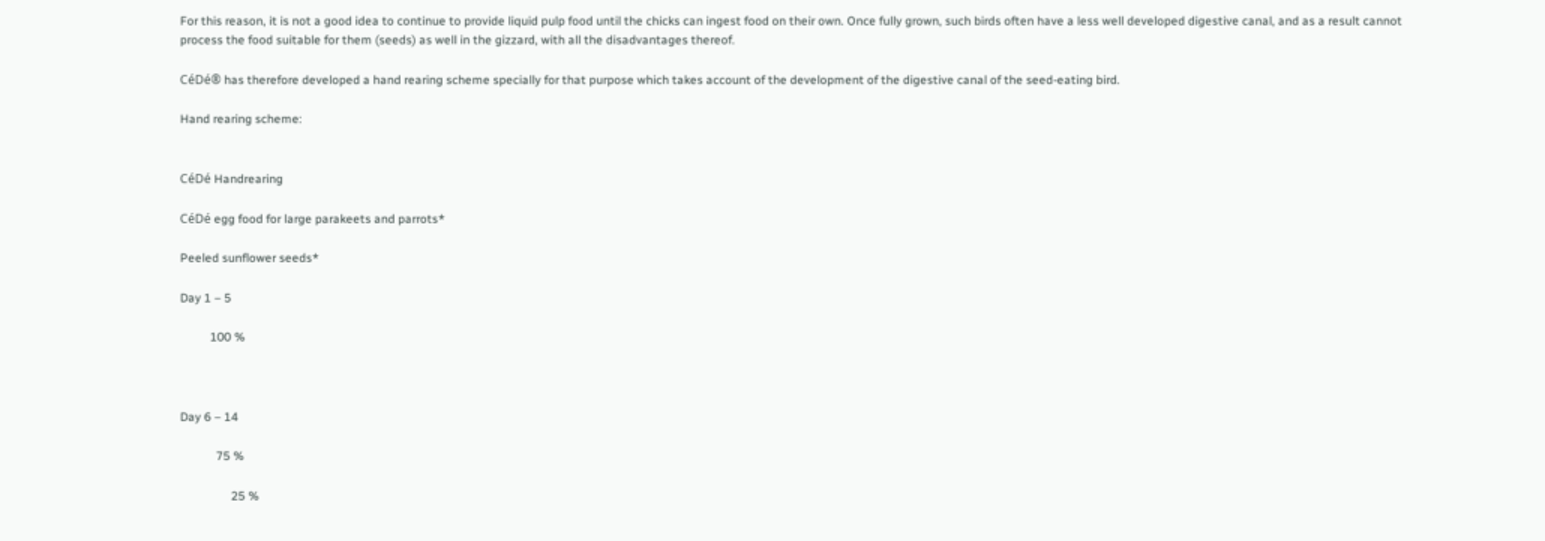For this reason, it is not a good idea to continue to provide liquid pulp food until the chicks can ingest food on their own. Once fully grown, such birds often have a less well developed digestive canal, and as a result cannot process the food suitable for them (seeds) as well in the gizzard, with all the disadvantages thereof.

CéDé® has therefore developed a hand rearing scheme specially for that purpose which takes account of the development of the digestive canal of the seed-eating bird.

Hand rearing scheme:


CéDé Handrearing

CéDé egg food for large parakeets and parrots*

Peeled sunflower seeds*

Day 1 – 5

          100 %



Day 6 – 14

            75 %

                 25 %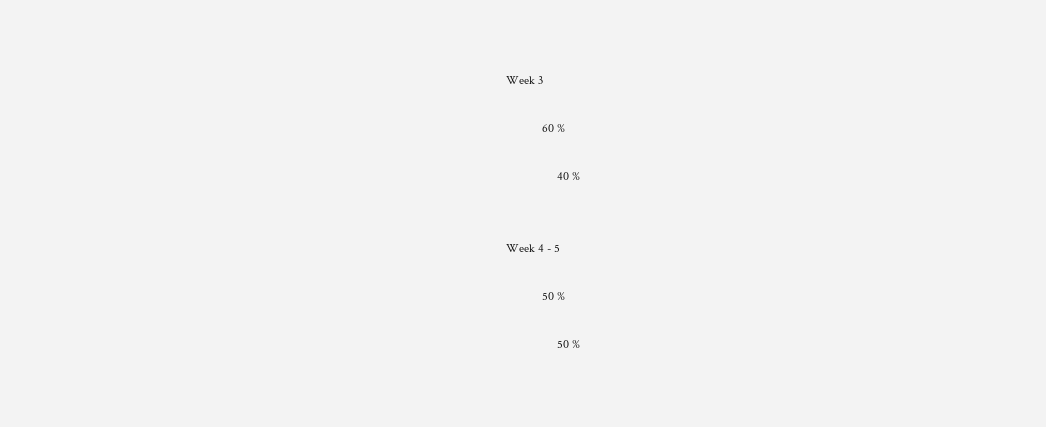Week 3

            60 %

                 40 %


Week 4 - 5

            50 %

                 50 %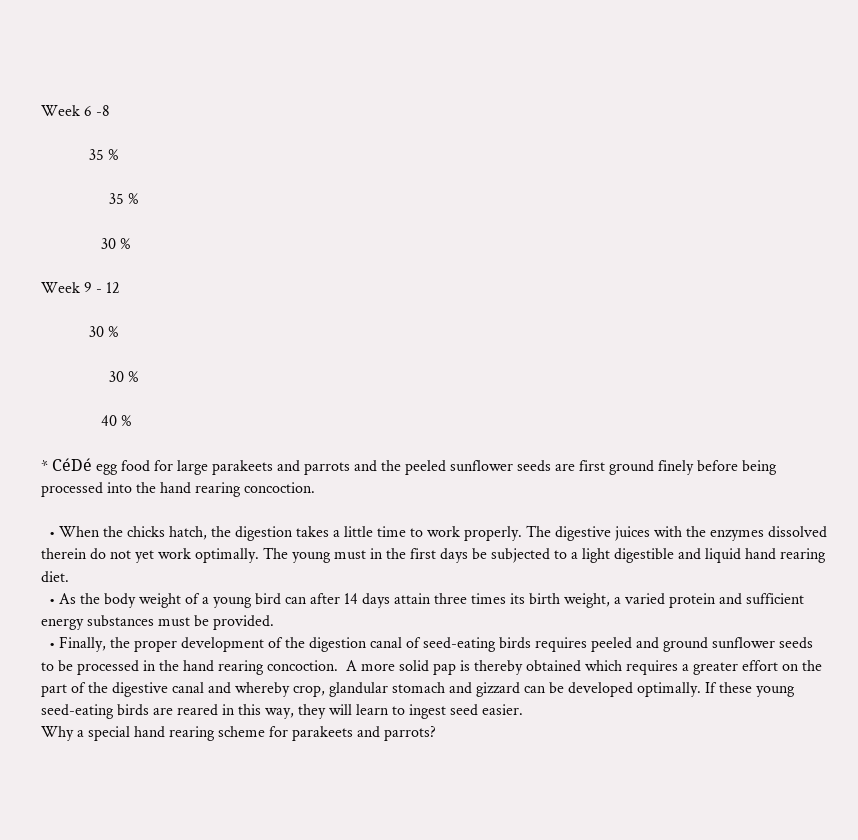Week 6 -8

            35 %

                 35 %

               30 %

Week 9 - 12

            30 %

                 30 %

               40 %

* CéDé egg food for large parakeets and parrots and the peeled sunflower seeds are first ground finely before being processed into the hand rearing concoction.

  • When the chicks hatch, the digestion takes a little time to work properly. The digestive juices with the enzymes dissolved therein do not yet work optimally. The young must in the first days be subjected to a light digestible and liquid hand rearing diet.
  • As the body weight of a young bird can after 14 days attain three times its birth weight, a varied protein and sufficient energy substances must be provided.
  • Finally, the proper development of the digestion canal of seed-eating birds requires peeled and ground sunflower seeds to be processed in the hand rearing concoction.  A more solid pap is thereby obtained which requires a greater effort on the part of the digestive canal and whereby crop, glandular stomach and gizzard can be developed optimally. If these young seed-eating birds are reared in this way, they will learn to ingest seed easier.
Why a special hand rearing scheme for parakeets and parrots?